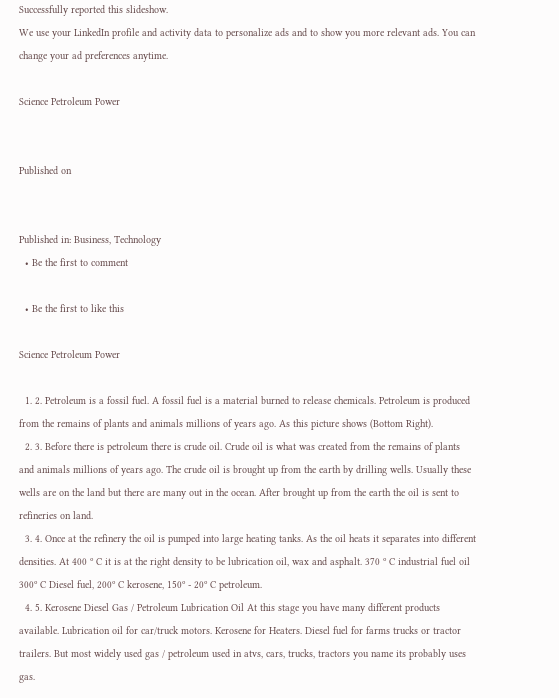Successfully reported this slideshow.
We use your LinkedIn profile and activity data to personalize ads and to show you more relevant ads. You can change your ad preferences anytime.

Science Petroleum Power


Published on


Published in: Business, Technology
  • Be the first to comment

  • Be the first to like this

Science Petroleum Power

  1. 2. Petroleum is a fossil fuel. A fossil fuel is a material burned to release chemicals. Petroleum is produced from the remains of plants and animals millions of years ago. As this picture shows (Bottom Right).
  2. 3. Before there is petroleum there is crude oil. Crude oil is what was created from the remains of plants and animals millions of years ago. The crude oil is brought up from the earth by drilling wells. Usually these wells are on the land but there are many out in the ocean. After brought up from the earth the oil is sent to refineries on land.
  3. 4. Once at the refinery the oil is pumped into large heating tanks. As the oil heats it separates into different densities. At 400 º C it is at the right density to be lubrication oil, wax and asphalt. 370 º C industrial fuel oil 300º C Diesel fuel, 200º C kerosene, 150º - 20º C petroleum.
  4. 5. Kerosene Diesel Gas / Petroleum Lubrication Oil At this stage you have many different products available. Lubrication oil for car/truck motors. Kerosene for Heaters. Diesel fuel for farms trucks or tractor trailers. But most widely used gas / petroleum used in atvs, cars, trucks, tractors you name its probably uses gas.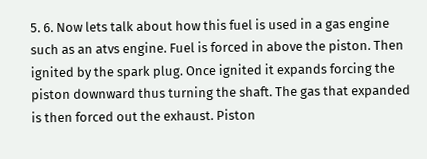5. 6. Now lets talk about how this fuel is used in a gas engine such as an atvs engine. Fuel is forced in above the piston. Then ignited by the spark plug. Once ignited it expands forcing the piston downward thus turning the shaft. The gas that expanded is then forced out the exhaust. Piston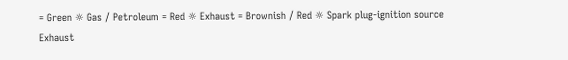= Green ☼ Gas / Petroleum = Red ☼ Exhaust = Brownish / Red ☼ Spark plug-ignition source Exhaust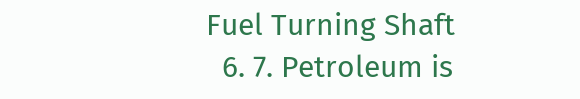Fuel Turning Shaft
  6. 7. Petroleum is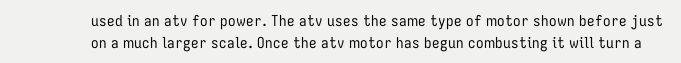used in an atv for power. The atv uses the same type of motor shown before just on a much larger scale. Once the atv motor has begun combusting it will turn a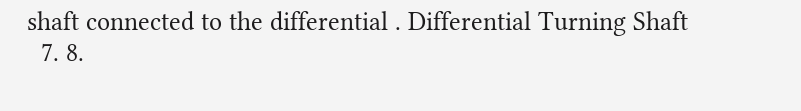shaft connected to the differential . Differential Turning Shaft
  7. 8.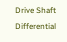Drive Shaft Differential